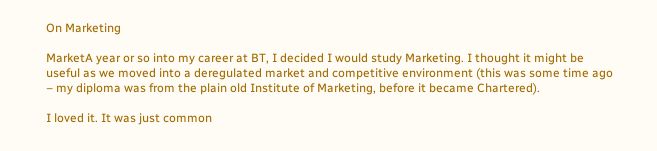On Marketing

MarketA year or so into my career at BT, I decided I would study Marketing. I thought it might be useful as we moved into a deregulated market and competitive environment (this was some time ago – my diploma was from the plain old Institute of Marketing, before it became Chartered).

I loved it. It was just common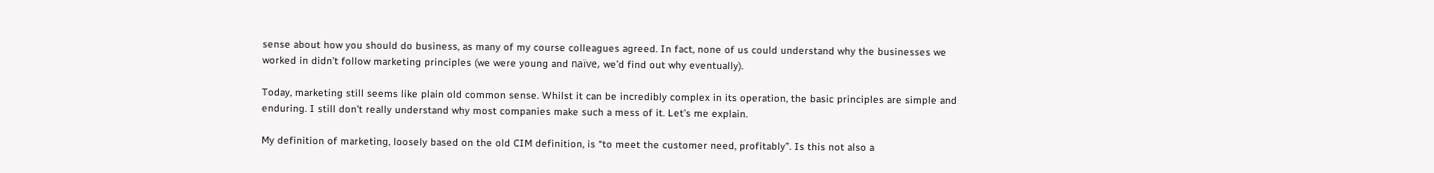sense about how you should do business, as many of my course colleagues agreed. In fact, none of us could understand why the businesses we worked in didn’t follow marketing principles (we were young and naïve, we’d find out why eventually).

Today, marketing still seems like plain old common sense. Whilst it can be incredibly complex in its operation, the basic principles are simple and enduring. I still don’t really understand why most companies make such a mess of it. Let’s me explain.

My definition of marketing, loosely based on the old CIM definition, is “to meet the customer need, profitably”. Is this not also a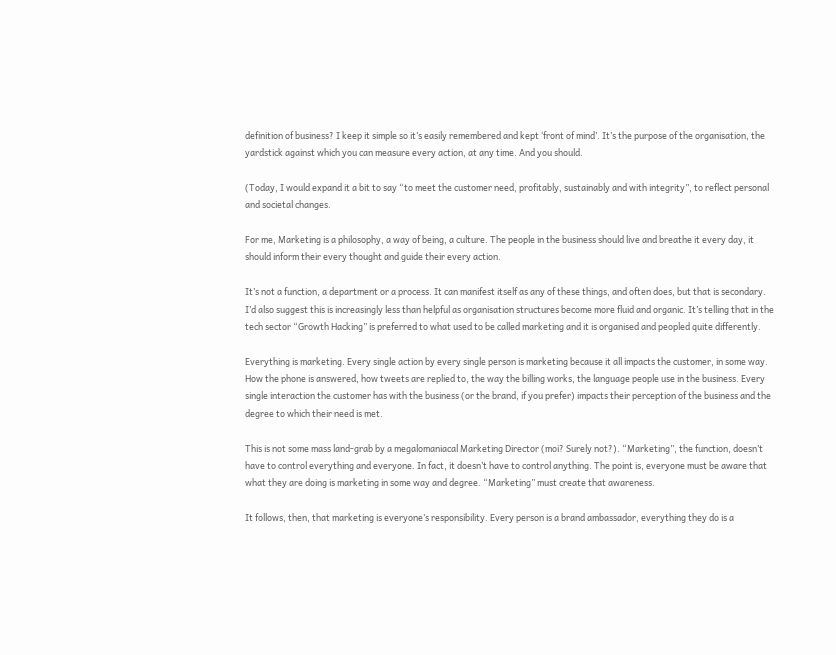definition of business? I keep it simple so it’s easily remembered and kept ‘front of mind’. It’s the purpose of the organisation, the yardstick against which you can measure every action, at any time. And you should.

(Today, I would expand it a bit to say “to meet the customer need, profitably, sustainably and with integrity”, to reflect personal and societal changes.

For me, Marketing is a philosophy, a way of being, a culture. The people in the business should live and breathe it every day, it should inform their every thought and guide their every action.

It’s not a function, a department or a process. It can manifest itself as any of these things, and often does, but that is secondary. I’d also suggest this is increasingly less than helpful as organisation structures become more fluid and organic. It’s telling that in the tech sector “Growth Hacking” is preferred to what used to be called marketing and it is organised and peopled quite differently.

Everything is marketing. Every single action by every single person is marketing because it all impacts the customer, in some way. How the phone is answered, how tweets are replied to, the way the billing works, the language people use in the business. Every single interaction the customer has with the business (or the brand, if you prefer) impacts their perception of the business and the degree to which their need is met.

This is not some mass land-grab by a megalomaniacal Marketing Director (moi? Surely not?). “Marketing”, the function, doesn’t have to control everything and everyone. In fact, it doesn’t have to control anything. The point is, everyone must be aware that what they are doing is marketing in some way and degree. “Marketing” must create that awareness.

It follows, then, that marketing is everyone’s responsibility. Every person is a brand ambassador, everything they do is a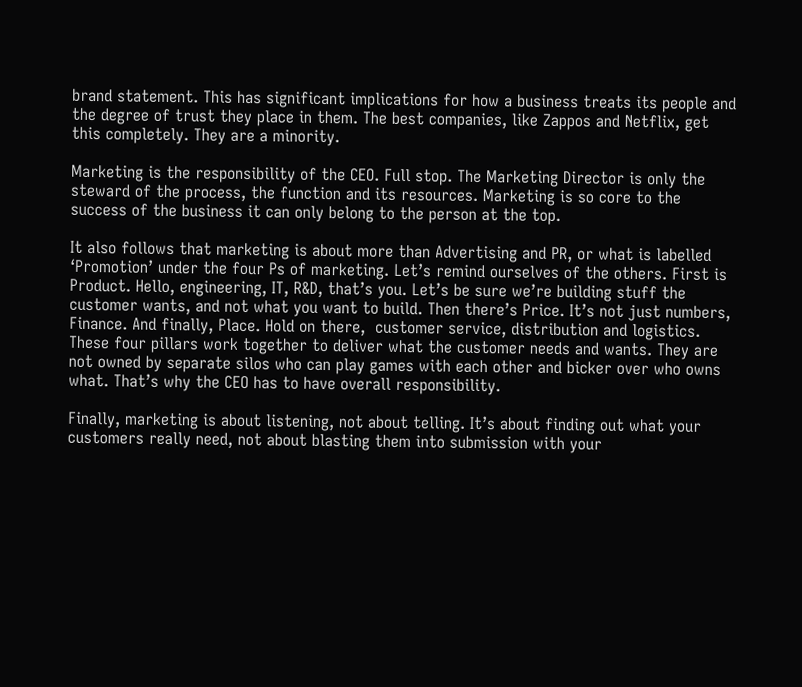brand statement. This has significant implications for how a business treats its people and the degree of trust they place in them. The best companies, like Zappos and Netflix, get this completely. They are a minority.

Marketing is the responsibility of the CEO. Full stop. The Marketing Director is only the steward of the process, the function and its resources. Marketing is so core to the success of the business it can only belong to the person at the top.

It also follows that marketing is about more than Advertising and PR, or what is labelled ‘Promotion’ under the four Ps of marketing. Let’s remind ourselves of the others. First is Product. Hello, engineering, IT, R&D, that’s you. Let’s be sure we’re building stuff the customer wants, and not what you want to build. Then there’s Price. It’s not just numbers, Finance. And finally, Place. Hold on there,  customer service, distribution and logistics. These four pillars work together to deliver what the customer needs and wants. They are not owned by separate silos who can play games with each other and bicker over who owns what. That’s why the CEO has to have overall responsibility.

Finally, marketing is about listening, not about telling. It’s about finding out what your customers really need, not about blasting them into submission with your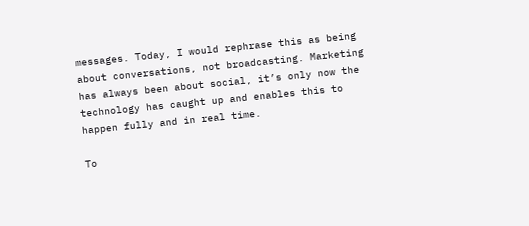messages. Today, I would rephrase this as being about conversations, not broadcasting. Marketing has always been about social, it’s only now the technology has caught up and enables this to happen fully and in real time.

To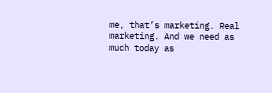me, that’s marketing. Real marketing. And we need as much today as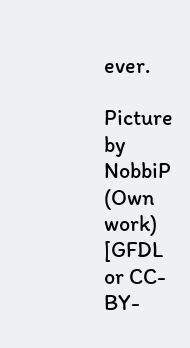ever.

Picture by NobbiP (Own work) [GFDL or CC-BY-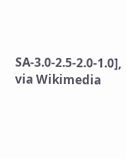SA-3.0-2.5-2.0-1.0], via Wikimedia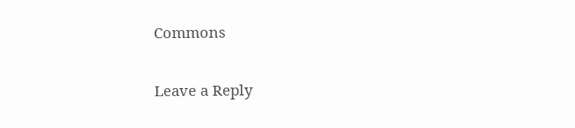Commons

Leave a Reply